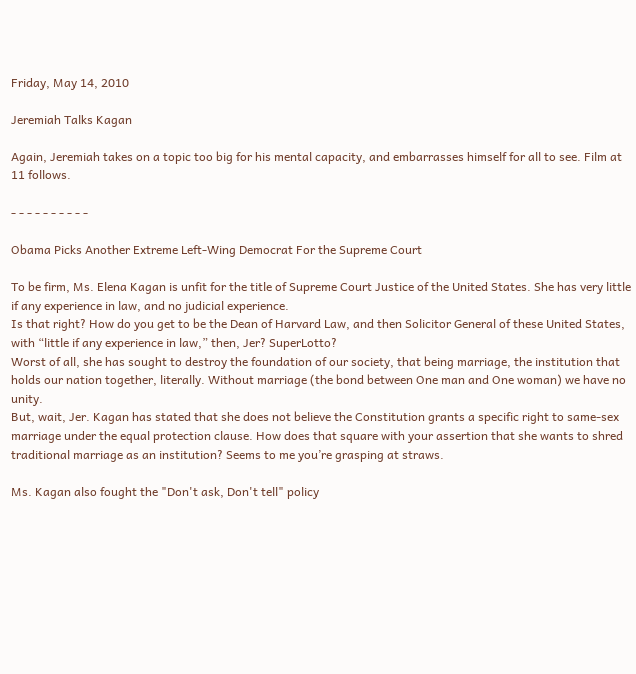Friday, May 14, 2010

Jeremiah Talks Kagan

Again, Jeremiah takes on a topic too big for his mental capacity, and embarrasses himself for all to see. Film at 11 follows.

- - - - - - - - - -

Obama Picks Another Extreme Left-Wing Democrat For the Supreme Court

To be firm, Ms. Elena Kagan is unfit for the title of Supreme Court Justice of the United States. She has very little if any experience in law, and no judicial experience.
Is that right? How do you get to be the Dean of Harvard Law, and then Solicitor General of these United States, with “little if any experience in law,” then, Jer? SuperLotto?
Worst of all, she has sought to destroy the foundation of our society, that being marriage, the institution that holds our nation together, literally. Without marriage (the bond between One man and One woman) we have no unity.
But, wait, Jer. Kagan has stated that she does not believe the Constitution grants a specific right to same-sex marriage under the equal protection clause. How does that square with your assertion that she wants to shred traditional marriage as an institution? Seems to me you’re grasping at straws.

Ms. Kagan also fought the "Don't ask, Don't tell" policy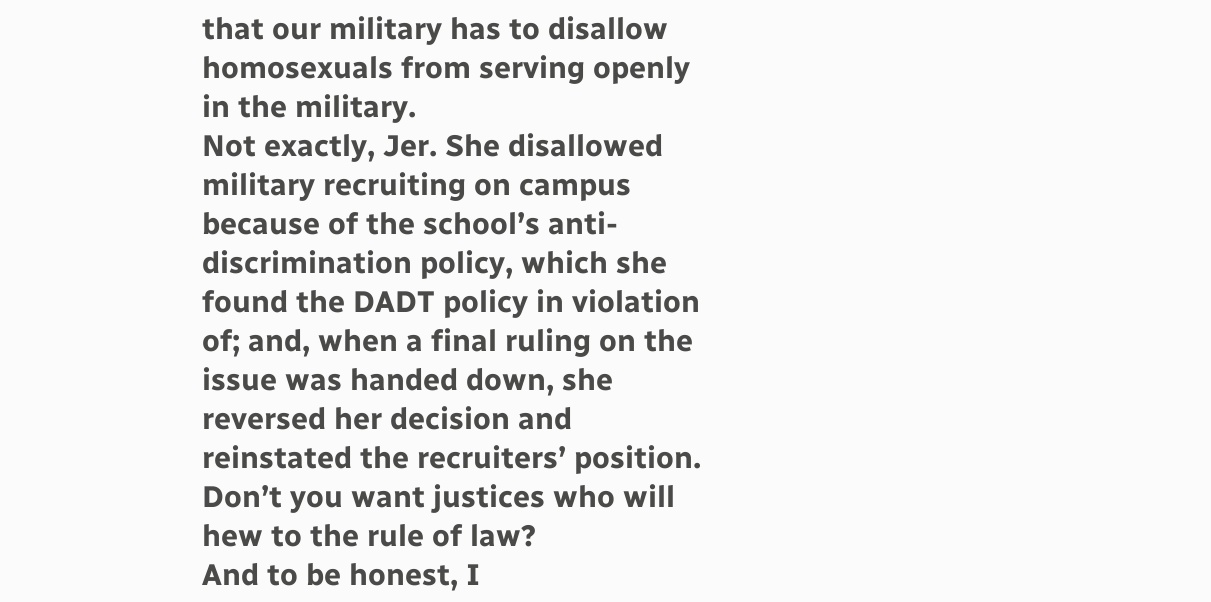that our military has to disallow homosexuals from serving openly in the military.
Not exactly, Jer. She disallowed military recruiting on campus because of the school’s anti-discrimination policy, which she found the DADT policy in violation of; and, when a final ruling on the issue was handed down, she reversed her decision and reinstated the recruiters’ position. Don’t you want justices who will hew to the rule of law?
And to be honest, I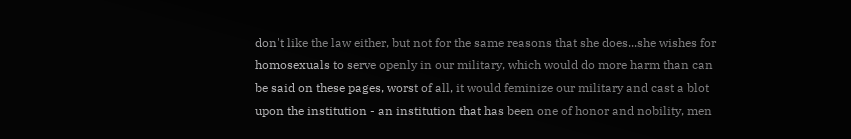don't like the law either, but not for the same reasons that she does...she wishes for homosexuals to serve openly in our military, which would do more harm than can be said on these pages, worst of all, it would feminize our military and cast a blot upon the institution - an institution that has been one of honor and nobility, men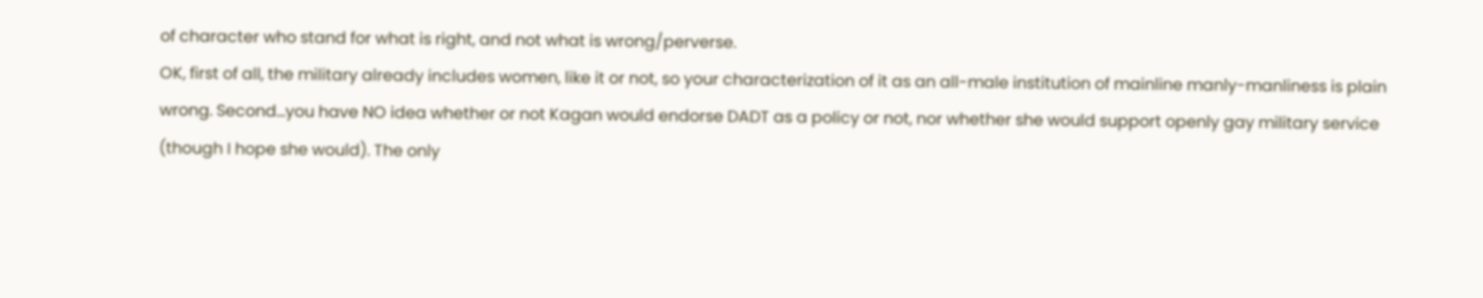of character who stand for what is right, and not what is wrong/perverse.
OK, first of all, the military already includes women, like it or not, so your characterization of it as an all-male institution of mainline manly-manliness is plain wrong. Second…you have NO idea whether or not Kagan would endorse DADT as a policy or not, nor whether she would support openly gay military service (though I hope she would). The only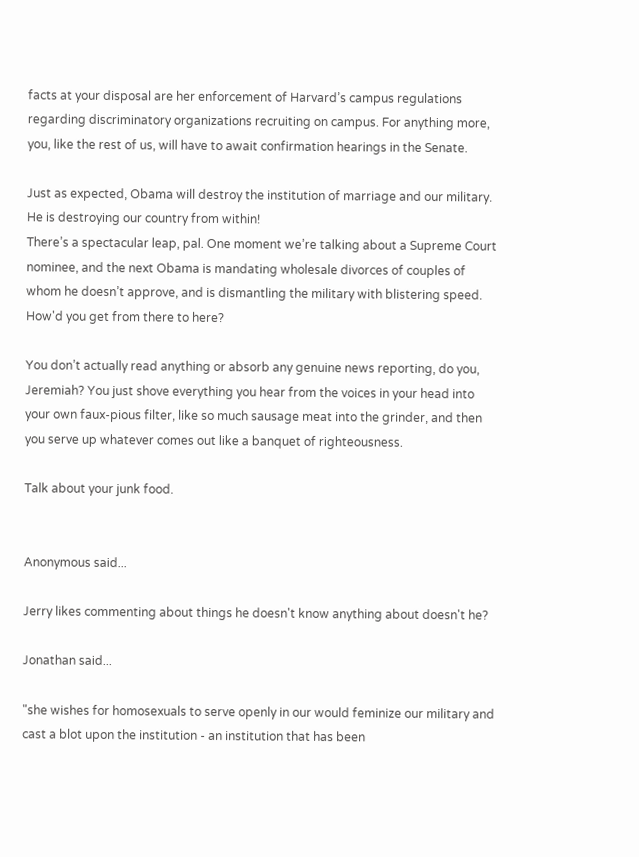facts at your disposal are her enforcement of Harvard’s campus regulations regarding discriminatory organizations recruiting on campus. For anything more, you, like the rest of us, will have to await confirmation hearings in the Senate.

Just as expected, Obama will destroy the institution of marriage and our military. He is destroying our country from within!
There’s a spectacular leap, pal. One moment we’re talking about a Supreme Court nominee, and the next Obama is mandating wholesale divorces of couples of whom he doesn’t approve, and is dismantling the military with blistering speed. How'd you get from there to here?

You don’t actually read anything or absorb any genuine news reporting, do you, Jeremiah? You just shove everything you hear from the voices in your head into your own faux-pious filter, like so much sausage meat into the grinder, and then you serve up whatever comes out like a banquet of righteousness.

Talk about your junk food.


Anonymous said...

Jerry likes commenting about things he doesn't know anything about doesn't he?

Jonathan said...

"she wishes for homosexuals to serve openly in our would feminize our military and cast a blot upon the institution - an institution that has been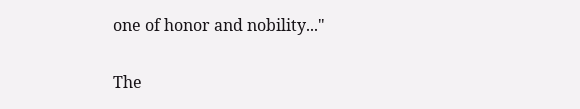one of honor and nobility..."

The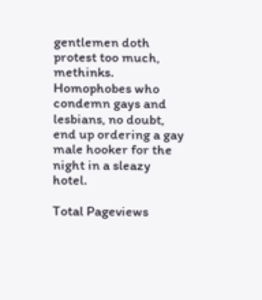gentlemen doth protest too much, methinks. Homophobes who condemn gays and lesbians, no doubt, end up ordering a gay male hooker for the night in a sleazy hotel.

Total Pageviews